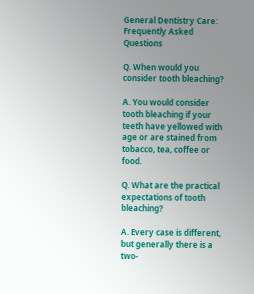General Dentistry Care: Frequently Asked Questions

Q. When would you consider tooth bleaching?

A. You would consider tooth bleaching if your teeth have yellowed with age or are stained from tobacco, tea, coffee or food.

Q. What are the practical expectations of tooth bleaching?

A. Every case is different, but generally there is a two-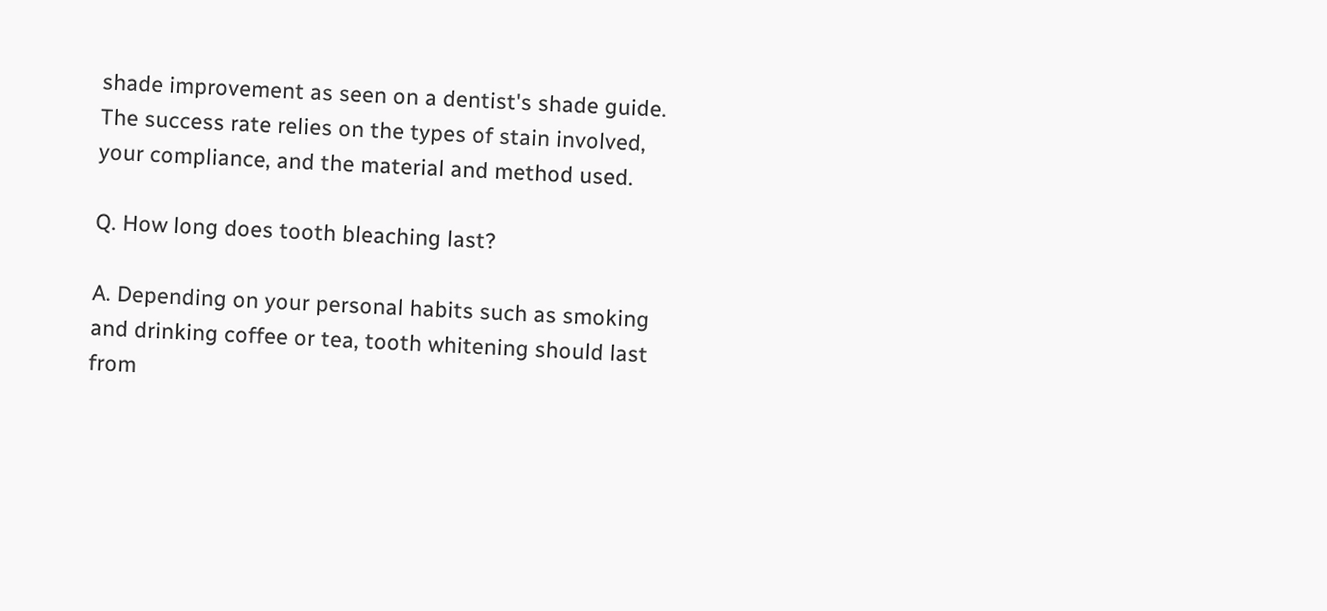shade improvement as seen on a dentist's shade guide. The success rate relies on the types of stain involved, your compliance, and the material and method used.

Q. How long does tooth bleaching last?

A. Depending on your personal habits such as smoking and drinking coffee or tea, tooth whitening should last from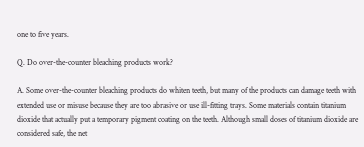one to five years.

Q. Do over-the-counter bleaching products work?

A. Some over-the-counter bleaching products do whiten teeth, but many of the products can damage teeth with extended use or misuse because they are too abrasive or use ill-fitting trays. Some materials contain titanium dioxide that actually put a temporary pigment coating on the teeth. Although small doses of titanium dioxide are considered safe, the net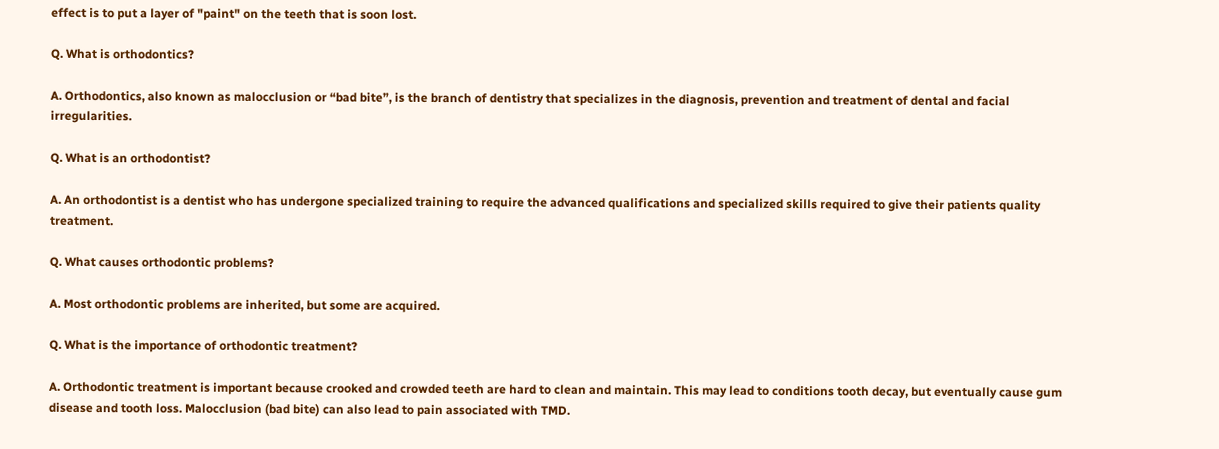effect is to put a layer of "paint" on the teeth that is soon lost.

Q. What is orthodontics?

A. Orthodontics, also known as malocclusion or “bad bite”, is the branch of dentistry that specializes in the diagnosis, prevention and treatment of dental and facial irregularities.

Q. What is an orthodontist?

A. An orthodontist is a dentist who has undergone specialized training to require the advanced qualifications and specialized skills required to give their patients quality treatment.

Q. What causes orthodontic problems?

A. Most orthodontic problems are inherited, but some are acquired.

Q. What is the importance of orthodontic treatment?

A. Orthodontic treatment is important because crooked and crowded teeth are hard to clean and maintain. This may lead to conditions tooth decay, but eventually cause gum disease and tooth loss. Malocclusion (bad bite) can also lead to pain associated with TMD.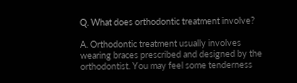Q. What does orthodontic treatment involve?

A. Orthodontic treatment usually involves wearing braces prescribed and designed by the orthodontist. You may feel some tenderness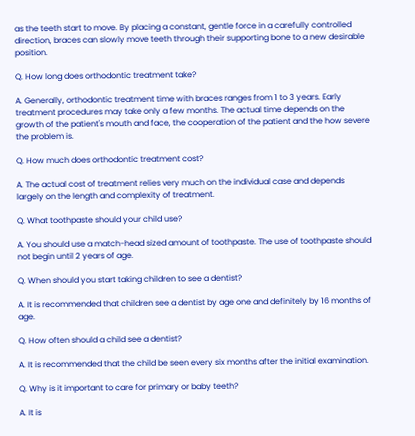as the teeth start to move. By placing a constant, gentle force in a carefully controlled direction, braces can slowly move teeth through their supporting bone to a new desirable position.

Q. How long does orthodontic treatment take?

A. Generally, orthodontic treatment time with braces ranges from 1 to 3 years. Early treatment procedures may take only a few months. The actual time depends on the growth of the patient's mouth and face, the cooperation of the patient and the how severe the problem is.

Q. How much does orthodontic treatment cost?

A. The actual cost of treatment relies very much on the individual case and depends largely on the length and complexity of treatment.

Q. What toothpaste should your child use?

A. You should use a match-head sized amount of toothpaste. The use of toothpaste should not begin until 2 years of age.

Q. When should you start taking children to see a dentist?

A. It is recommended that children see a dentist by age one and definitely by 16 months of age.

Q. How often should a child see a dentist?

A. It is recommended that the child be seen every six months after the initial examination.

Q. Why is it important to care for primary or baby teeth?

A. It is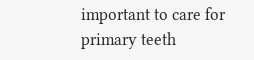important to care for primary teeth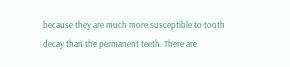because they are much more susceptible to tooth decay than the permanent teeth. There are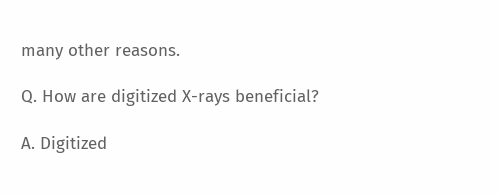many other reasons.

Q. How are digitized X-rays beneficial?

A. Digitized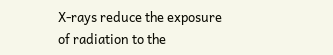X-rays reduce the exposure of radiation to the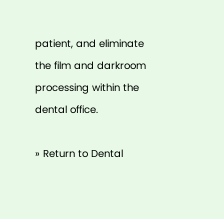patient, and eliminate the film and darkroom processing within the dental office.

» Return to Dental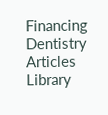Financing Dentistry Articles Library